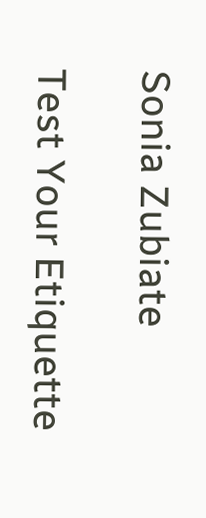Sonia Zubiate

Test Your Etiquette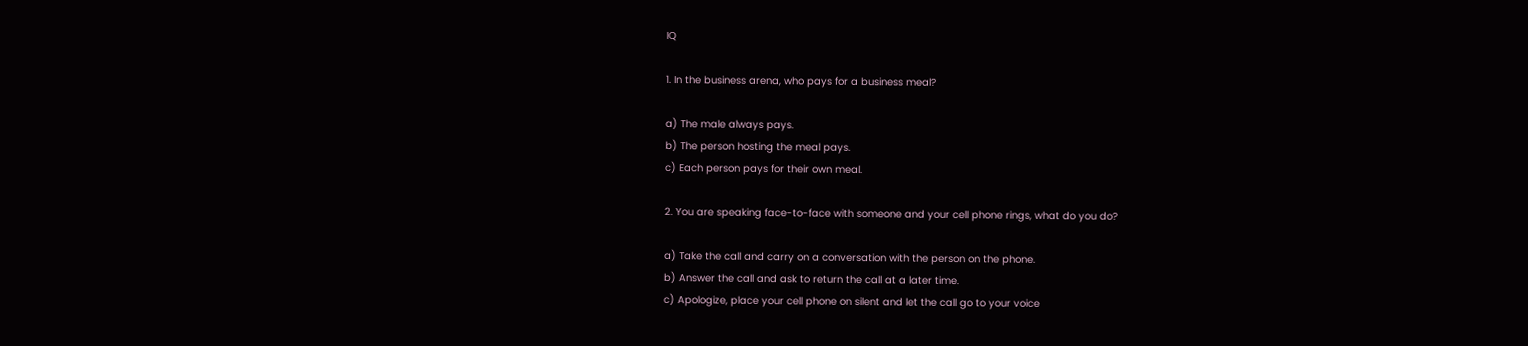IQ

1. In the business arena, who pays for a business meal?

a) The male always pays.
b) The person hosting the meal pays.
c) Each person pays for their own meal.

2. You are speaking face-to-face with someone and your cell phone rings, what do you do?

a) Take the call and carry on a conversation with the person on the phone.
b) Answer the call and ask to return the call at a later time.
c) Apologize, place your cell phone on silent and let the call go to your voice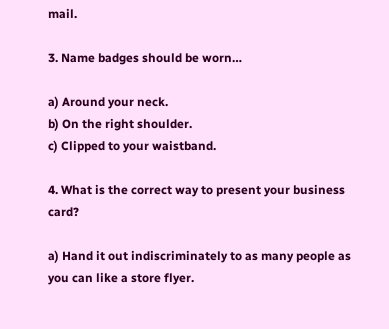mail.

3. Name badges should be worn…

a) Around your neck.
b) On the right shoulder.
c) Clipped to your waistband.

4. What is the correct way to present your business card?

a) Hand it out indiscriminately to as many people as you can like a store flyer.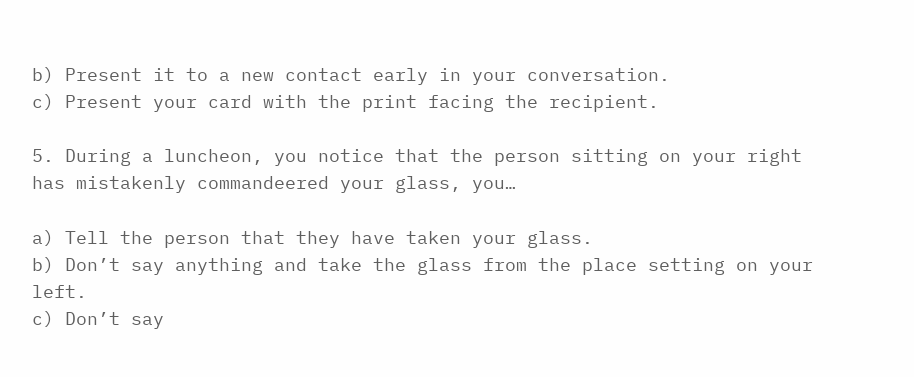b) Present it to a new contact early in your conversation.
c) Present your card with the print facing the recipient.

5. During a luncheon, you notice that the person sitting on your right has mistakenly commandeered your glass, you…

a) Tell the person that they have taken your glass.
b) Don’t say anything and take the glass from the place setting on your left.
c) Don’t say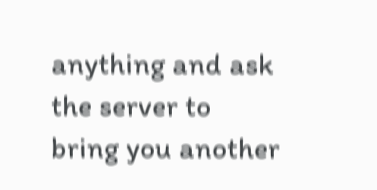anything and ask the server to bring you another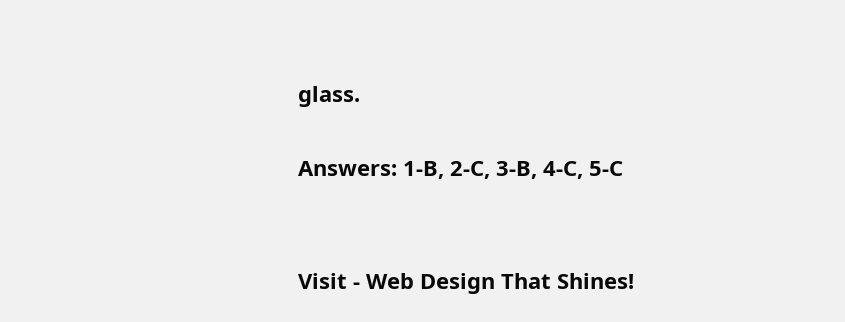glass.

Answers: 1-B, 2-C, 3-B, 4-C, 5-C


Visit - Web Design That Shines!